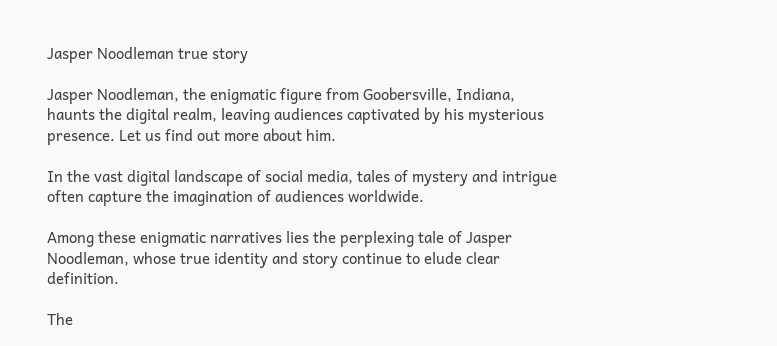Jasper Noodleman true story

Jasper Noodleman, the enigmatic figure from Goobersville, Indiana, haunts the digital realm, leaving audiences captivated by his mysterious presence. Let us find out more about him.

In the vast digital landscape of social media, tales of mystery and intrigue often capture the imagination of audiences worldwide.

Among these enigmatic narratives lies the perplexing tale of Jasper Noodleman, whose true identity and story continue to elude clear definition.

The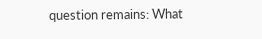question remains: What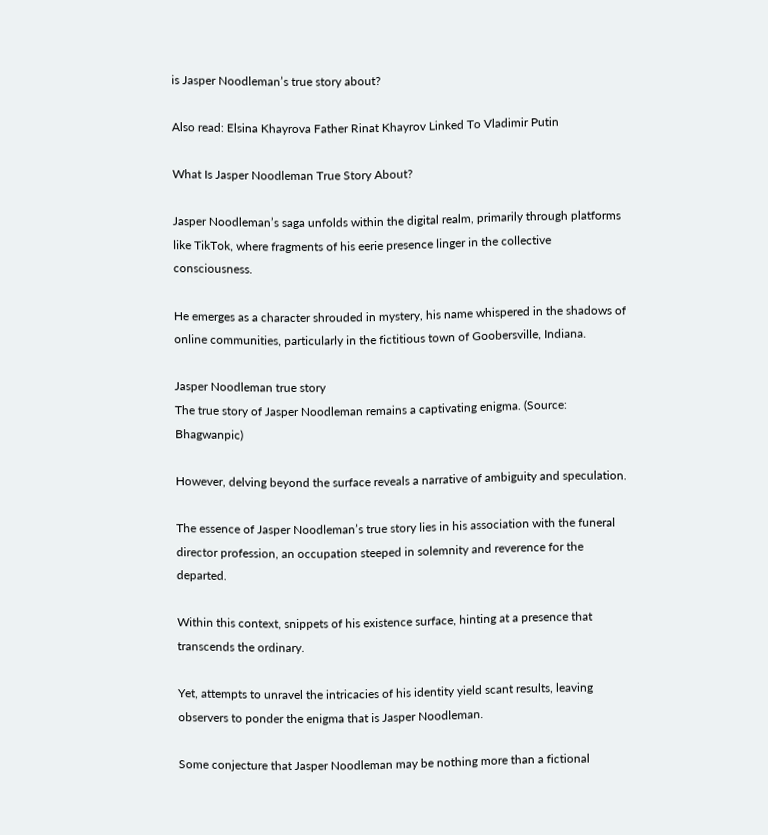is Jasper Noodleman’s true story about?

Also read: Elsina Khayrova Father Rinat Khayrov Linked To Vladimir Putin

What Is Jasper Noodleman True Story About?

Jasper Noodleman’s saga unfolds within the digital realm, primarily through platforms like TikTok, where fragments of his eerie presence linger in the collective consciousness.

He emerges as a character shrouded in mystery, his name whispered in the shadows of online communities, particularly in the fictitious town of Goobersville, Indiana.

Jasper Noodleman true story
The true story of Jasper Noodleman remains a captivating enigma. (Source: Bhagwanpic)

However, delving beyond the surface reveals a narrative of ambiguity and speculation.

The essence of Jasper Noodleman’s true story lies in his association with the funeral director profession, an occupation steeped in solemnity and reverence for the departed.

Within this context, snippets of his existence surface, hinting at a presence that transcends the ordinary.

Yet, attempts to unravel the intricacies of his identity yield scant results, leaving observers to ponder the enigma that is Jasper Noodleman.

Some conjecture that Jasper Noodleman may be nothing more than a fictional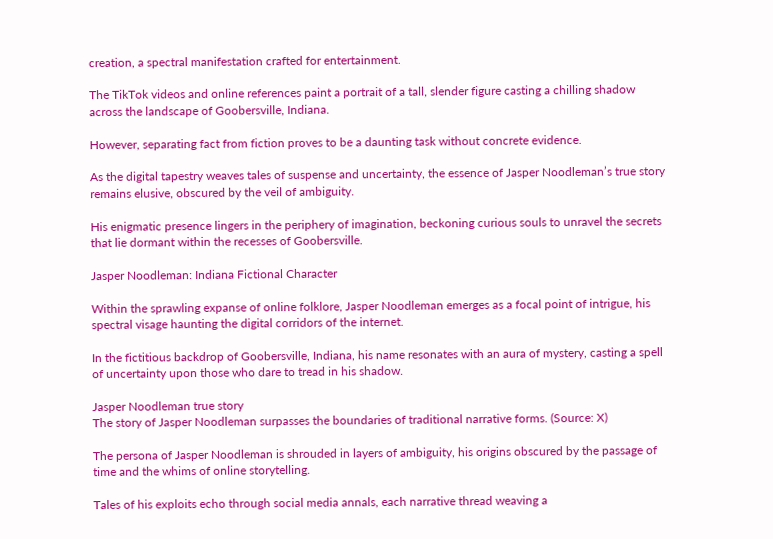creation, a spectral manifestation crafted for entertainment.

The TikTok videos and online references paint a portrait of a tall, slender figure casting a chilling shadow across the landscape of Goobersville, Indiana.

However, separating fact from fiction proves to be a daunting task without concrete evidence.

As the digital tapestry weaves tales of suspense and uncertainty, the essence of Jasper Noodleman’s true story remains elusive, obscured by the veil of ambiguity.

His enigmatic presence lingers in the periphery of imagination, beckoning curious souls to unravel the secrets that lie dormant within the recesses of Goobersville.

Jasper Noodleman: Indiana Fictional Character

Within the sprawling expanse of online folklore, Jasper Noodleman emerges as a focal point of intrigue, his spectral visage haunting the digital corridors of the internet.

In the fictitious backdrop of Goobersville, Indiana, his name resonates with an aura of mystery, casting a spell of uncertainty upon those who dare to tread in his shadow.

Jasper Noodleman true story
The story of Jasper Noodleman surpasses the boundaries of traditional narrative forms. (Source: X)

The persona of Jasper Noodleman is shrouded in layers of ambiguity, his origins obscured by the passage of time and the whims of online storytelling.

Tales of his exploits echo through social media annals, each narrative thread weaving a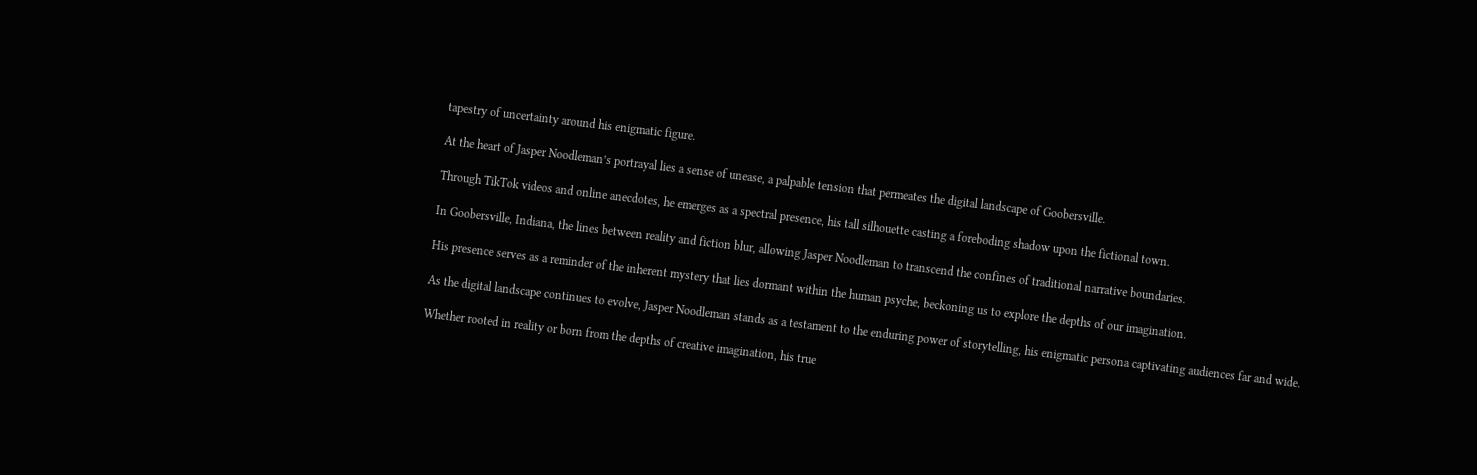tapestry of uncertainty around his enigmatic figure.

At the heart of Jasper Noodleman’s portrayal lies a sense of unease, a palpable tension that permeates the digital landscape of Goobersville.

Through TikTok videos and online anecdotes, he emerges as a spectral presence, his tall silhouette casting a foreboding shadow upon the fictional town.

In Goobersville, Indiana, the lines between reality and fiction blur, allowing Jasper Noodleman to transcend the confines of traditional narrative boundaries.

His presence serves as a reminder of the inherent mystery that lies dormant within the human psyche, beckoning us to explore the depths of our imagination.

As the digital landscape continues to evolve, Jasper Noodleman stands as a testament to the enduring power of storytelling, his enigmatic persona captivating audiences far and wide.

Whether rooted in reality or born from the depths of creative imagination, his true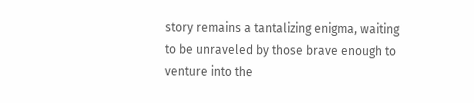story remains a tantalizing enigma, waiting to be unraveled by those brave enough to venture into the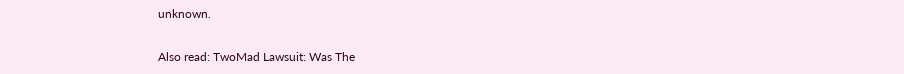unknown.

Also read: TwoMad Lawsuit: Was The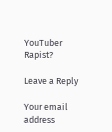YouTuber Rapist?

Leave a Reply

Your email address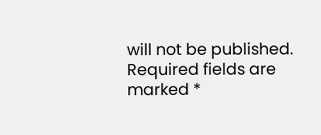will not be published. Required fields are marked *